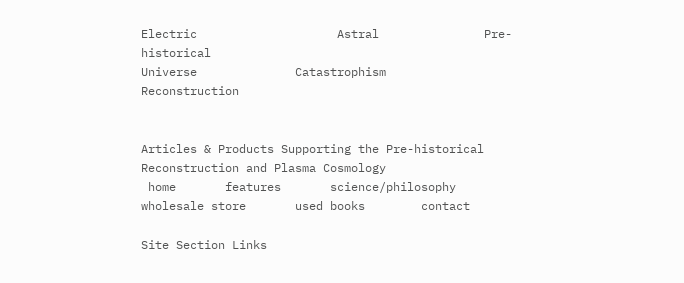Electric                    Astral               Pre-historical
Universe              Catastrophism        Reconstruction


Articles & Products Supporting the Pre-historical Reconstruction and Plasma Cosmology
 home       features       science/philosophy       wholesale store       used books        contact

Site Section Links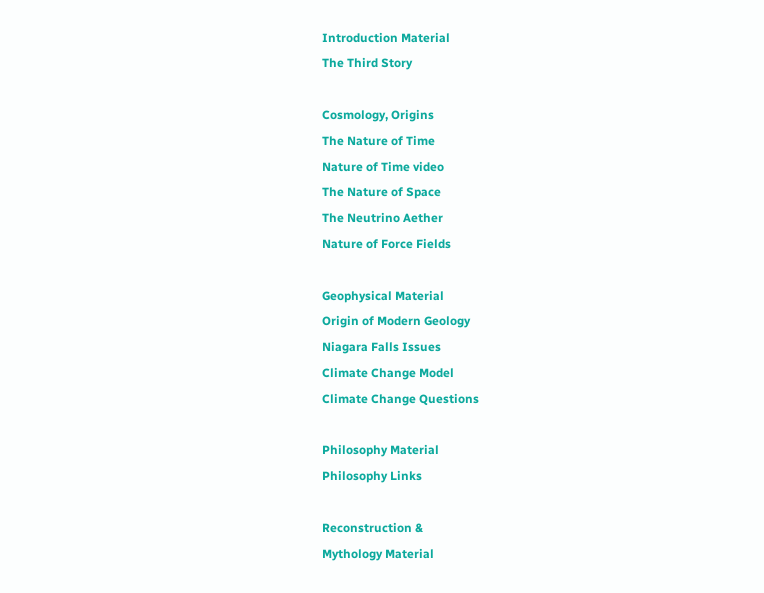Introduction Material
The Third Story

Cosmology, Origins
The Nature of Time
Nature of Time video
The Nature of Space
The Neutrino Aether
Nature of Force Fields

Geophysical Material
Origin of Modern Geology
Niagara Falls Issues
Climate Change Model
Climate Change Questions

Philosophy Material
Philosophy Links

Reconstruction &
Mythology Material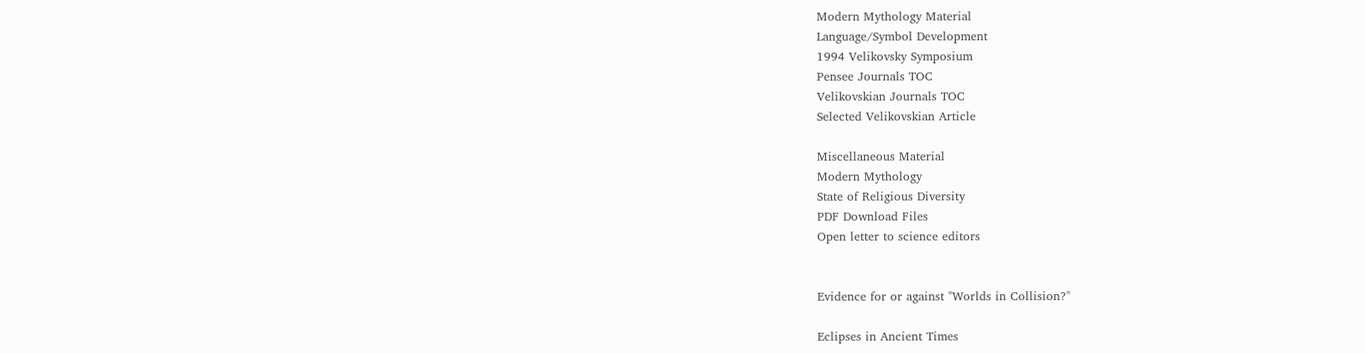Modern Mythology Material
Language/Symbol Development
1994 Velikovsky Symposium
Pensee Journals TOC
Velikovskian Journals TOC
Selected Velikovskian Article

Miscellaneous Material
Modern Mythology
State of Religious Diversity
PDF Download Files
Open letter to science editors


Evidence for or against "Worlds in Collision?"

Eclipses in Ancient Times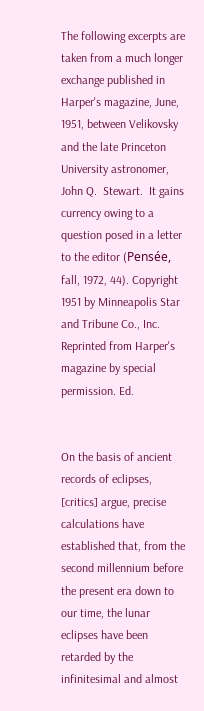The following excerpts are taken from a much longer exchange published in Harper's magazine, June, 1951, between Velikovsky and the late Princeton University astronomer, John Q.  Stewart.  It gains currency owing to a question posed in a letter to the editor (Pensée, fall, 1972, 44). Copyright 1951 by Minneapolis Star and Tribune Co., Inc. Reprinted from Harper's magazine by special permission. Ed.


On the basis of ancient records of eclipses, [critics] argue, precise calculations have established that, from the second millennium before the present era down to our time, the lunar eclipses have been retarded by the infinitesimal and almost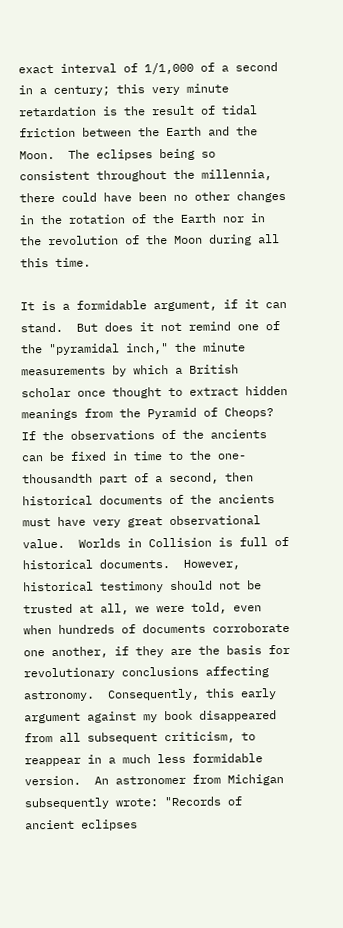exact interval of 1/1,000 of a second in a century; this very minute retardation is the result of tidal friction between the Earth and the Moon.  The eclipses being so consistent throughout the millennia, there could have been no other changes in the rotation of the Earth nor in the revolution of the Moon during all this time.

It is a formidable argument, if it can stand.  But does it not remind one of the "pyramidal inch," the minute measurements by which a British scholar once thought to extract hidden meanings from the Pyramid of Cheops?  If the observations of the ancients can be fixed in time to the one-thousandth part of a second, then historical documents of the ancients must have very great observational value.  Worlds in Collision is full of historical documents.  However, historical testimony should not be trusted at all, we were told, even when hundreds of documents corroborate one another, if they are the basis for revolutionary conclusions affecting astronomy.  Consequently, this early argument against my book disappeared from all subsequent criticism, to reappear in a much less formidable version.  An astronomer from Michigan subsequently wrote: "Records of ancient eclipses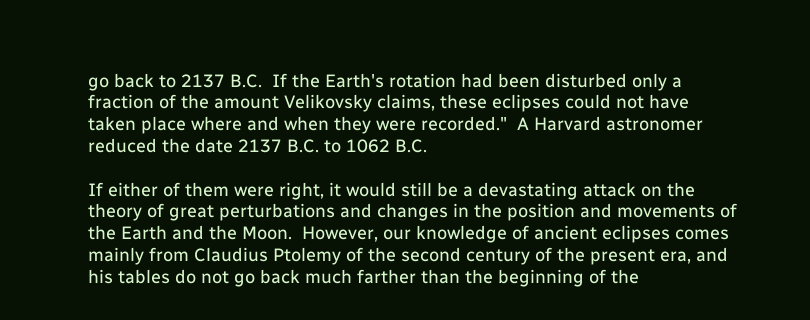go back to 2137 B.C.  If the Earth's rotation had been disturbed only a fraction of the amount Velikovsky claims, these eclipses could not have taken place where and when they were recorded."  A Harvard astronomer reduced the date 2137 B.C. to 1062 B.C.

If either of them were right, it would still be a devastating attack on the theory of great perturbations and changes in the position and movements of the Earth and the Moon.  However, our knowledge of ancient eclipses comes mainly from Claudius Ptolemy of the second century of the present era, and his tables do not go back much farther than the beginning of the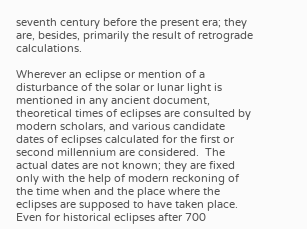seventh century before the present era; they are, besides, primarily the result of retrograde calculations.

Wherever an eclipse or mention of a disturbance of the solar or lunar light is mentioned in any ancient document, theoretical times of eclipses are consulted by modern scholars, and various candidate dates of eclipses calculated for the first or second millennium are considered.  The actual dates are not known; they are fixed only with the help of modern reckoning of the time when and the place where the eclipses are supposed to have taken place.  Even for historical eclipses after 700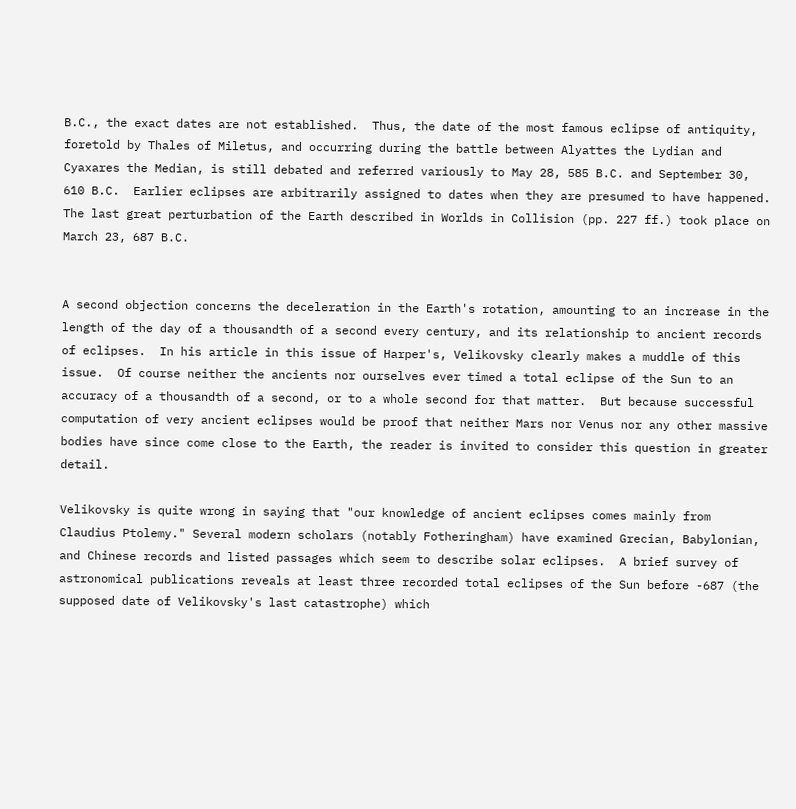B.C., the exact dates are not established.  Thus, the date of the most famous eclipse of antiquity, foretold by Thales of Miletus, and occurring during the battle between Alyattes the Lydian and Cyaxares the Median, is still debated and referred variously to May 28, 585 B.C. and September 30, 610 B.C.  Earlier eclipses are arbitrarily assigned to dates when they are presumed to have happened.  The last great perturbation of the Earth described in Worlds in Collision (pp. 227 ff.) took place on March 23, 687 B.C.


A second objection concerns the deceleration in the Earth's rotation, amounting to an increase in the length of the day of a thousandth of a second every century, and its relationship to ancient records of eclipses.  In his article in this issue of Harper's, Velikovsky clearly makes a muddle of this issue.  Of course neither the ancients nor ourselves ever timed a total eclipse of the Sun to an accuracy of a thousandth of a second, or to a whole second for that matter.  But because successful computation of very ancient eclipses would be proof that neither Mars nor Venus nor any other massive bodies have since come close to the Earth, the reader is invited to consider this question in greater detail.

Velikovsky is quite wrong in saying that "our knowledge of ancient eclipses comes mainly from Claudius Ptolemy." Several modern scholars (notably Fotheringham) have examined Grecian, Babylonian, and Chinese records and listed passages which seem to describe solar eclipses.  A brief survey of astronomical publications reveals at least three recorded total eclipses of the Sun before -687 (the supposed date of Velikovsky's last catastrophe) which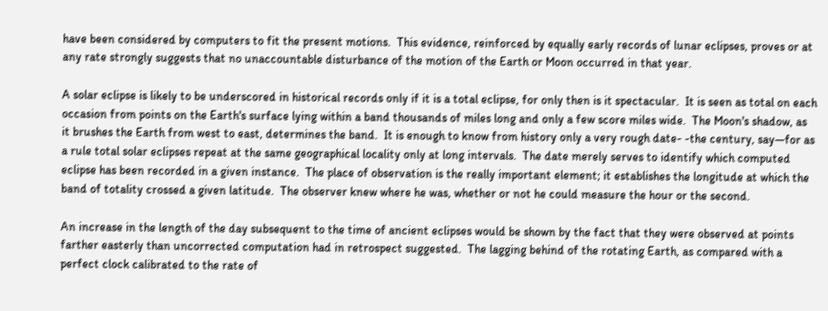have been considered by computers to fit the present motions.  This evidence, reinforced by equally early records of lunar eclipses, proves or at any rate strongly suggests that no unaccountable disturbance of the motion of the Earth or Moon occurred in that year.

A solar eclipse is likely to be underscored in historical records only if it is a total eclipse, for only then is it spectacular.  It is seen as total on each occasion from points on the Earth's surface lying within a band thousands of miles long and only a few score miles wide.  The Moon's shadow, as it brushes the Earth from west to east, determines the band.  It is enough to know from history only a very rough date- -the century, say—for as a rule total solar eclipses repeat at the same geographical locality only at long intervals.  The date merely serves to identify which computed eclipse has been recorded in a given instance.  The place of observation is the really important element; it establishes the longitude at which the band of totality crossed a given latitude.  The observer knew where he was, whether or not he could measure the hour or the second.

An increase in the length of the day subsequent to the time of ancient eclipses would be shown by the fact that they were observed at points farther easterly than uncorrected computation had in retrospect suggested.  The lagging behind of the rotating Earth, as compared with a perfect clock calibrated to the rate of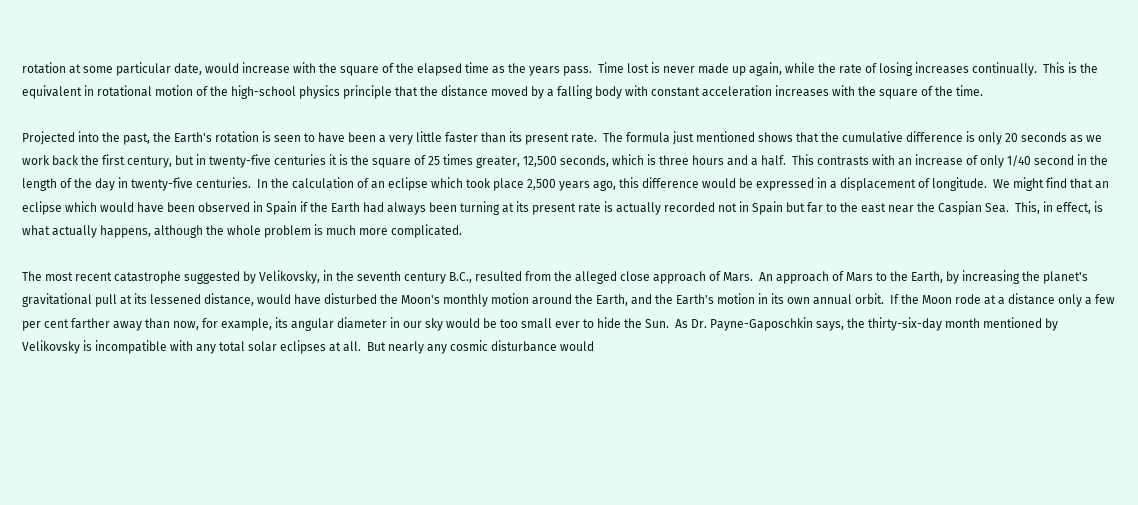rotation at some particular date, would increase with the square of the elapsed time as the years pass.  Time lost is never made up again, while the rate of losing increases continually.  This is the equivalent in rotational motion of the high-school physics principle that the distance moved by a falling body with constant acceleration increases with the square of the time.

Projected into the past, the Earth's rotation is seen to have been a very little faster than its present rate.  The formula just mentioned shows that the cumulative difference is only 20 seconds as we work back the first century, but in twenty-five centuries it is the square of 25 times greater, 12,500 seconds, which is three hours and a half.  This contrasts with an increase of only 1/40 second in the length of the day in twenty-five centuries.  In the calculation of an eclipse which took place 2,500 years ago, this difference would be expressed in a displacement of longitude.  We might find that an eclipse which would have been observed in Spain if the Earth had always been turning at its present rate is actually recorded not in Spain but far to the east near the Caspian Sea.  This, in effect, is what actually happens, although the whole problem is much more complicated.

The most recent catastrophe suggested by Velikovsky, in the seventh century B.C., resulted from the alleged close approach of Mars.  An approach of Mars to the Earth, by increasing the planet's gravitational pull at its lessened distance, would have disturbed the Moon's monthly motion around the Earth, and the Earth's motion in its own annual orbit.  If the Moon rode at a distance only a few per cent farther away than now, for example, its angular diameter in our sky would be too small ever to hide the Sun.  As Dr. Payne-Gaposchkin says, the thirty-six-day month mentioned by Velikovsky is incompatible with any total solar eclipses at all.  But nearly any cosmic disturbance would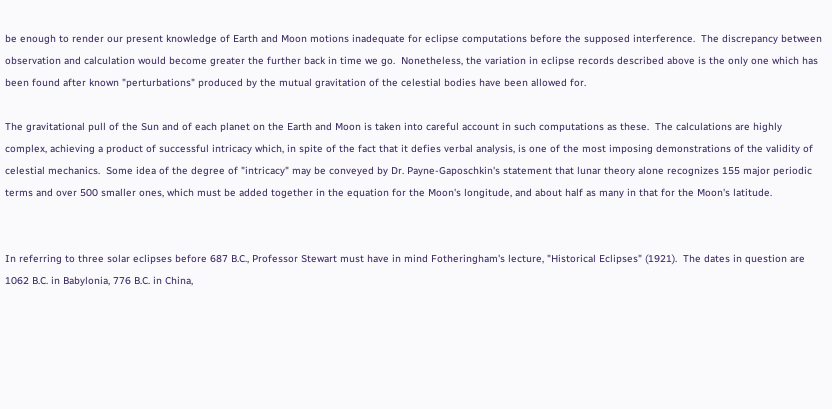be enough to render our present knowledge of Earth and Moon motions inadequate for eclipse computations before the supposed interference.  The discrepancy between observation and calculation would become greater the further back in time we go.  Nonetheless, the variation in eclipse records described above is the only one which has been found after known "perturbations" produced by the mutual gravitation of the celestial bodies have been allowed for.

The gravitational pull of the Sun and of each planet on the Earth and Moon is taken into careful account in such computations as these.  The calculations are highly complex, achieving a product of successful intricacy which, in spite of the fact that it defies verbal analysis, is one of the most imposing demonstrations of the validity of celestial mechanics.  Some idea of the degree of "intricacy" may be conveyed by Dr. Payne-Gaposchkin's statement that lunar theory alone recognizes 155 major periodic terms and over 500 smaller ones, which must be added together in the equation for the Moon's longitude, and about half as many in that for the Moon's latitude.


In referring to three solar eclipses before 687 B.C., Professor Stewart must have in mind Fotheringham's lecture, "Historical Eclipses" (1921).  The dates in question are 1062 B.C. in Babylonia, 776 B.C. in China,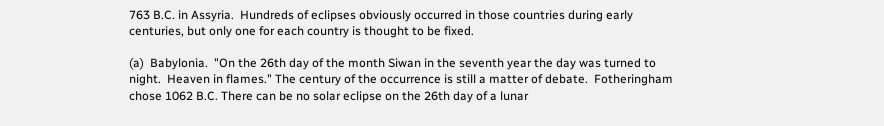763 B.C. in Assyria.  Hundreds of eclipses obviously occurred in those countries during early centuries, but only one for each country is thought to be fixed.

(a)  Babylonia.  "On the 26th day of the month Siwan in the seventh year the day was turned to night.  Heaven in flames." The century of the occurrence is still a matter of debate.  Fotheringham chose 1062 B.C. There can be no solar eclipse on the 26th day of a lunar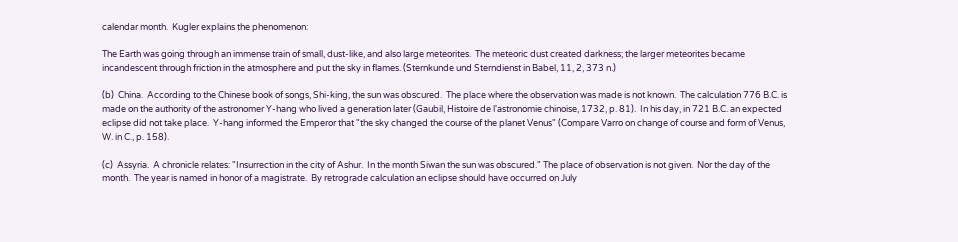calendar month.  Kugler explains the phenomenon:

The Earth was going through an immense train of small, dust-like, and also large meteorites.  The meteoric dust created darkness; the larger meteorites became incandescent through friction in the atmosphere and put the sky in flames. (Sternkunde und Sterndienst in Babel, 11, 2, 373 n.)

(b)  China.  According to the Chinese book of songs, Shi-king, the sun was obscured.  The place where the observation was made is not known.  The calculation 776 B.C. is made on the authority of the astronomer Y-hang who lived a generation later (Gaubil, Histoire de l'astronomie chinoise, 1732, p. 81).  In his day, in 721 B.C. an expected eclipse did not take place.  Y-hang informed the Emperor that "the sky changed the course of the planet Venus" (Compare Varro on change of course and form of Venus, W. in C., p. 158).

(c)  Assyria.  A chronicle relates: "Insurrection in the city of Ashur.  In the month Siwan the sun was obscured." The place of observation is not given.  Nor the day of the month.  The year is named in honor of a magistrate.  By retrograde calculation an eclipse should have occurred on July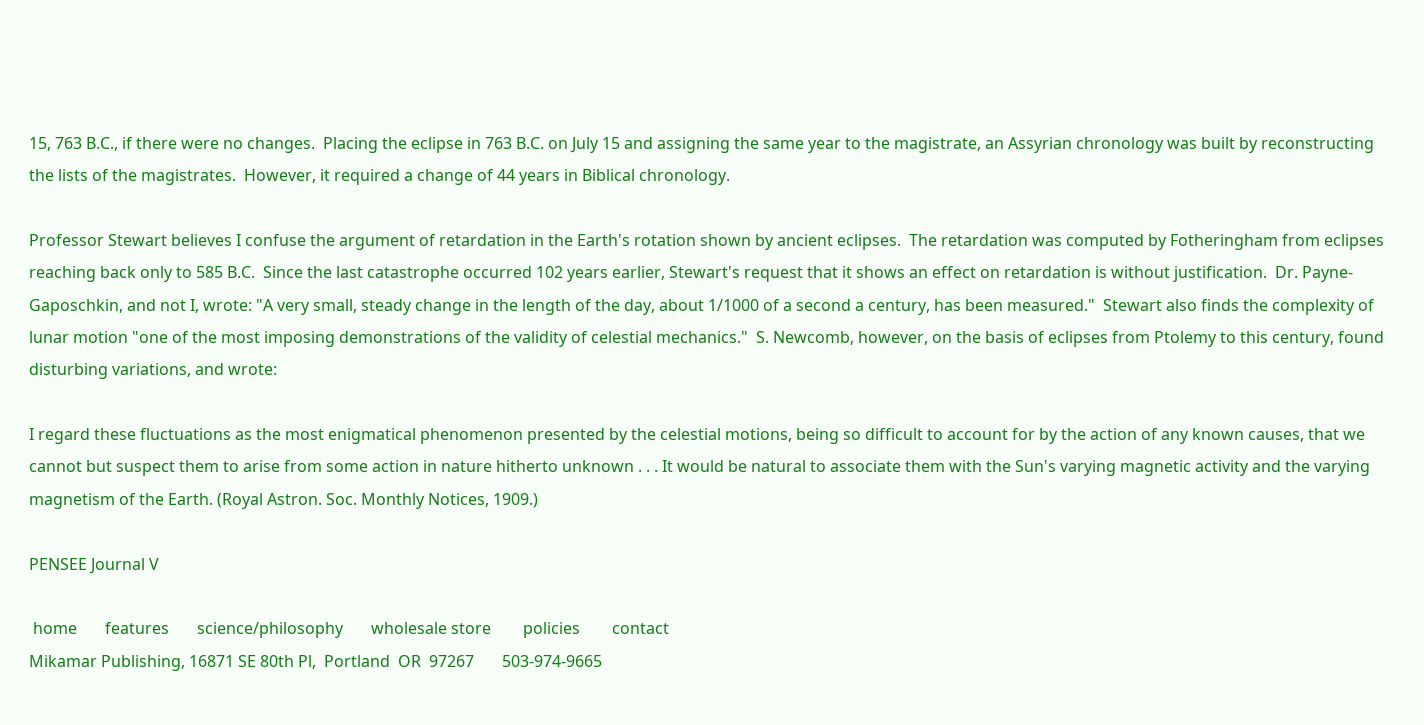15, 763 B.C., if there were no changes.  Placing the eclipse in 763 B.C. on July 15 and assigning the same year to the magistrate, an Assyrian chronology was built by reconstructing the lists of the magistrates.  However, it required a change of 44 years in Biblical chronology.

Professor Stewart believes I confuse the argument of retardation in the Earth's rotation shown by ancient eclipses.  The retardation was computed by Fotheringham from eclipses reaching back only to 585 B.C.  Since the last catastrophe occurred 102 years earlier, Stewart's request that it shows an effect on retardation is without justification.  Dr. Payne-Gaposchkin, and not I, wrote: "A very small, steady change in the length of the day, about 1/1000 of a second a century, has been measured."  Stewart also finds the complexity of lunar motion "one of the most imposing demonstrations of the validity of celestial mechanics."  S. Newcomb, however, on the basis of eclipses from Ptolemy to this century, found disturbing variations, and wrote:

I regard these fluctuations as the most enigmatical phenomenon presented by the celestial motions, being so difficult to account for by the action of any known causes, that we cannot but suspect them to arise from some action in nature hitherto unknown . . . It would be natural to associate them with the Sun's varying magnetic activity and the varying magnetism of the Earth. (Royal Astron. Soc. Monthly Notices, 1909.)

PENSEE Journal V

 home       features       science/philosophy       wholesale store        policies        contact
Mikamar Publishing, 16871 SE 80th Pl,  Portland  OR  97267       503-974-9665